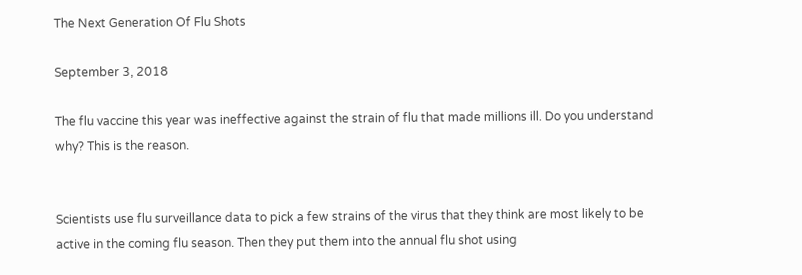The Next Generation Of Flu Shots

September 3, 2018

The flu vaccine this year was ineffective against the strain of flu that made millions ill. Do you understand why? This is the reason.


Scientists use flu surveillance data to pick a few strains of the virus that they think are most likely to be active in the coming flu season. Then they put them into the annual flu shot using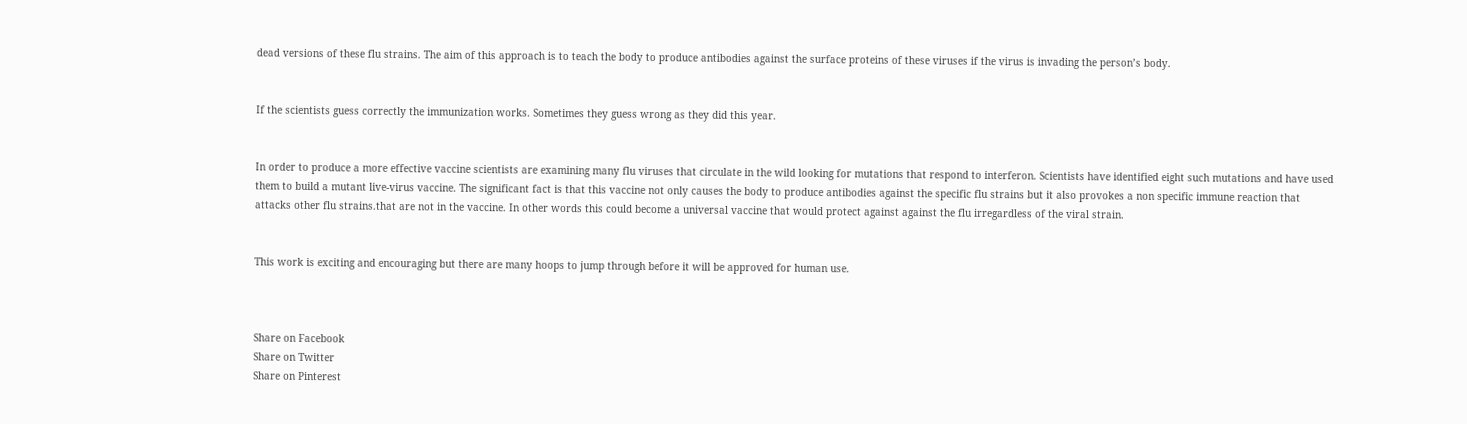dead versions of these flu strains. The aim of this approach is to teach the body to produce antibodies against the surface proteins of these viruses if the virus is invading the person’s body.


If the scientists guess correctly the immunization works. Sometimes they guess wrong as they did this year.


In order to produce a more effective vaccine scientists are examining many flu viruses that circulate in the wild looking for mutations that respond to interferon. Scientists have identified eight such mutations and have used them to build a mutant live-virus vaccine. The significant fact is that this vaccine not only causes the body to produce antibodies against the specific flu strains but it also provokes a non specific immune reaction that attacks other flu strains.that are not in the vaccine. In other words this could become a universal vaccine that would protect against against the flu irregardless of the viral strain.


This work is exciting and encouraging but there are many hoops to jump through before it will be approved for human use.



Share on Facebook
Share on Twitter
Share on Pinterest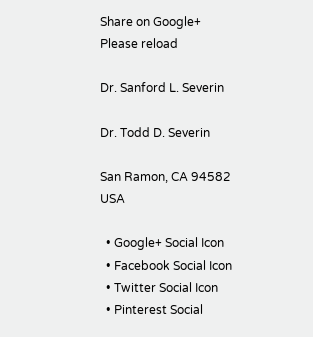Share on Google+
Please reload

Dr. Sanford L. Severin

Dr. Todd D. Severin

San Ramon, CA 94582 USA

  • Google+ Social Icon
  • Facebook Social Icon
  • Twitter Social Icon
  • Pinterest Social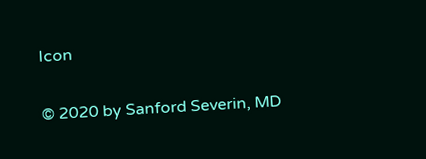Icon

© 2020 by Sanford Severin, MD